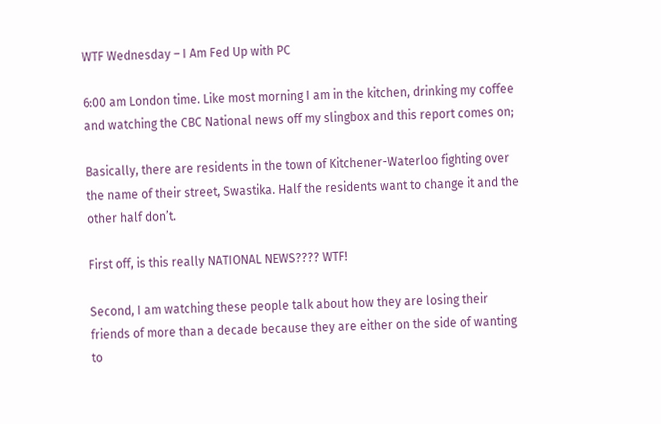WTF Wednesday – I Am Fed Up with PC

6:00 am London time. Like most morning I am in the kitchen, drinking my coffee and watching the CBC National news off my slingbox and this report comes on;

Basically, there are residents in the town of Kitchener-Waterloo fighting over the name of their street, Swastika. Half the residents want to change it and the other half don’t.

First off, is this really NATIONAL NEWS???? WTF!

Second, I am watching these people talk about how they are losing their friends of more than a decade because they are either on the side of wanting to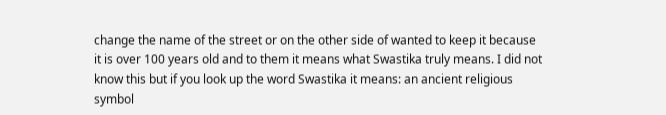change the name of the street or on the other side of wanted to keep it because it is over 100 years old and to them it means what Swastika truly means. I did not know this but if you look up the word Swastika it means: an ancient religious symbol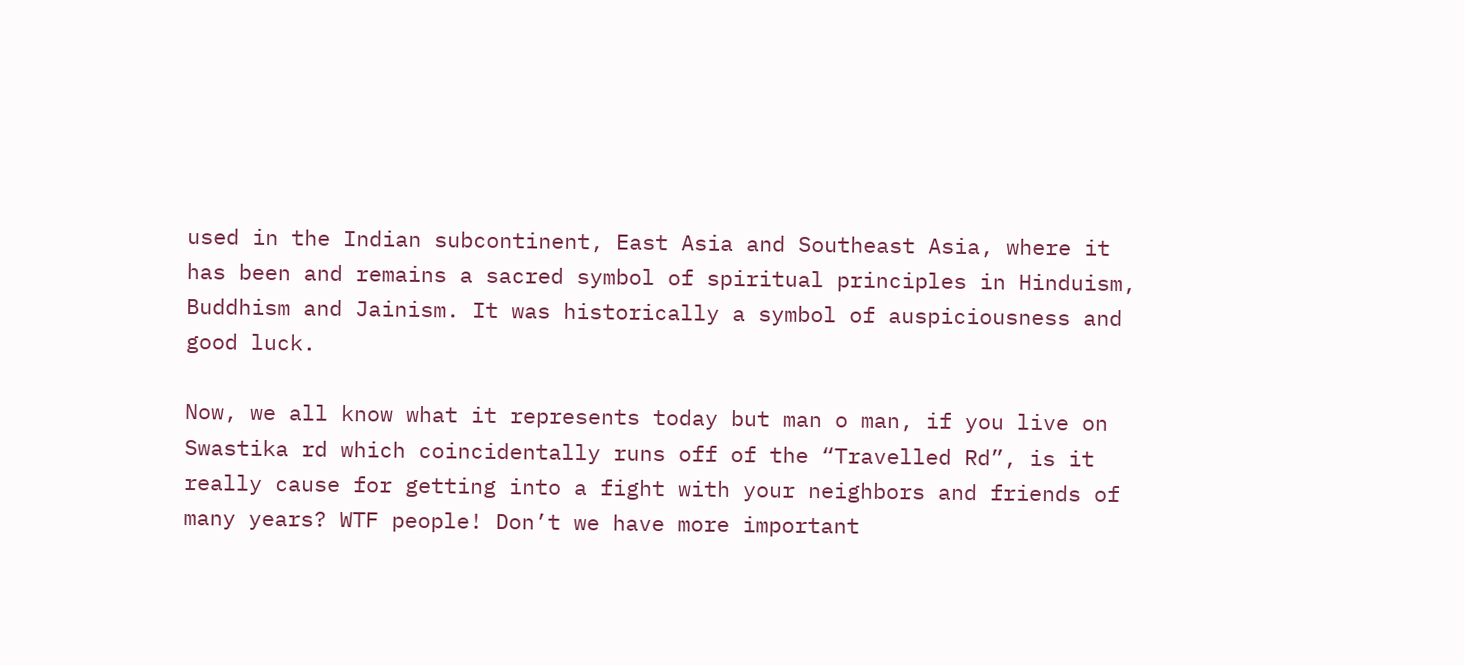used in the Indian subcontinent, East Asia and Southeast Asia, where it has been and remains a sacred symbol of spiritual principles in Hinduism, Buddhism and Jainism. It was historically a symbol of auspiciousness and good luck.

Now, we all know what it represents today but man o man, if you live on Swastika rd which coincidentally runs off of the “Travelled Rd”, is it really cause for getting into a fight with your neighbors and friends of many years? WTF people! Don’t we have more important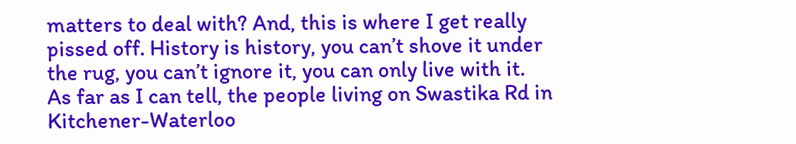matters to deal with? And, this is where I get really pissed off. History is history, you can’t shove it under the rug, you can’t ignore it, you can only live with it. As far as I can tell, the people living on Swastika Rd in Kitchener-Waterloo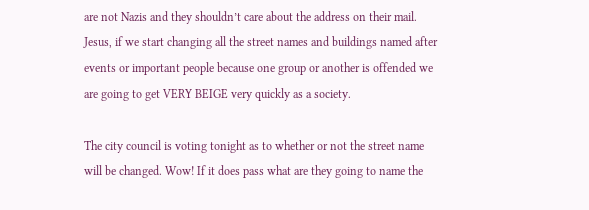are not Nazis and they shouldn’t care about the address on their mail. Jesus, if we start changing all the street names and buildings named after events or important people because one group or another is offended we are going to get VERY BEIGE very quickly as a society.

The city council is voting tonight as to whether or not the street name will be changed. Wow! If it does pass what are they going to name the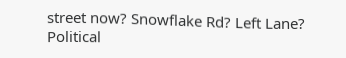street now? Snowflake Rd? Left Lane? Political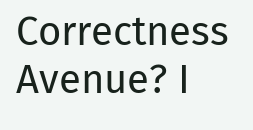Correctness Avenue? I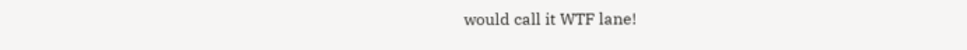would call it WTF lane!